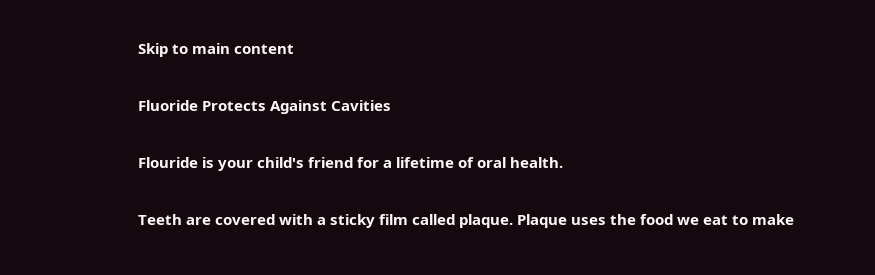Skip to main content

Fluoride Protects Against Cavities

Flouride is your child's friend for a lifetime of oral health.

Teeth are covered with a sticky film called plaque. Plaque uses the food we eat to make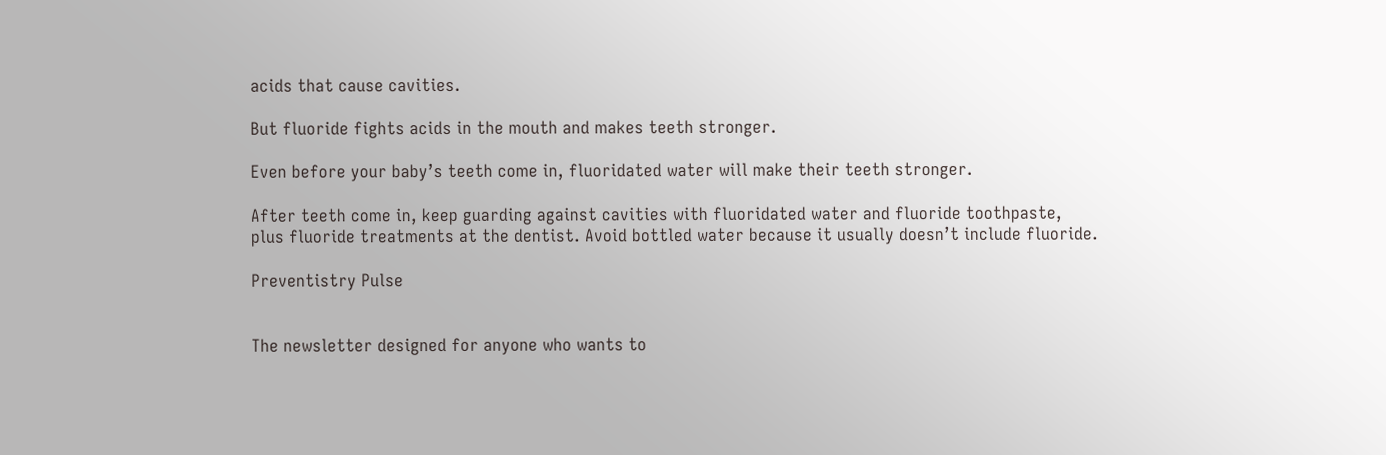acids that cause cavities.

But fluoride fights acids in the mouth and makes teeth stronger.

Even before your baby’s teeth come in, fluoridated water will make their teeth stronger.

After teeth come in, keep guarding against cavities with fluoridated water and fluoride toothpaste, plus fluoride treatments at the dentist. Avoid bottled water because it usually doesn’t include fluoride.

Preventistry Pulse


The newsletter designed for anyone who wants to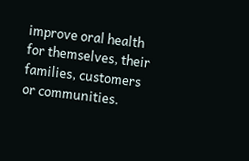improve oral health for themselves, their families, customers or communities.